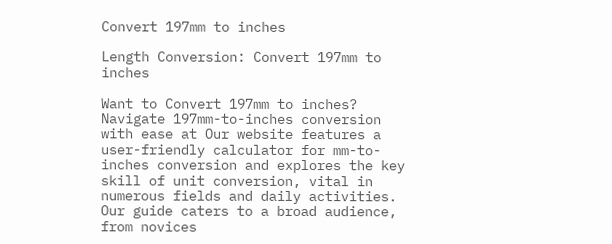Convert 197mm to inches

Length Conversion: Convert 197mm to inches

Want to Convert 197mm to inches? Navigate 197mm-to-inches conversion with ease at Our website features a user-friendly calculator for mm-to-inches conversion and explores the key skill of unit conversion, vital in numerous fields and daily activities. Our guide caters to a broad audience, from novices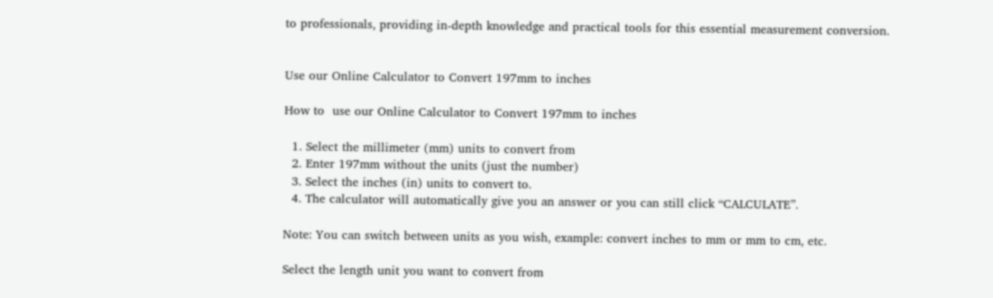to professionals, providing in-depth knowledge and practical tools for this essential measurement conversion.


Use our Online Calculator to Convert 197mm to inches

How to  use our Online Calculator to Convert 197mm to inches

  1. Select the millimeter (mm) units to convert from
  2. Enter 197mm without the units (just the number)
  3. Select the inches (in) units to convert to.
  4. The calculator will automatically give you an answer or you can still click “CALCULATE”.

Note: You can switch between units as you wish, example: convert inches to mm or mm to cm, etc.

Select the length unit you want to convert from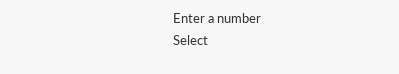Enter a number
Select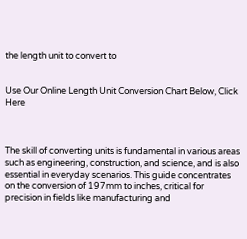the length unit to convert to


Use Our Online Length Unit Conversion Chart Below, Click Here



The skill of converting units is fundamental in various areas such as engineering, construction, and science, and is also essential in everyday scenarios. This guide concentrates on the conversion of 197mm to inches, critical for precision in fields like manufacturing and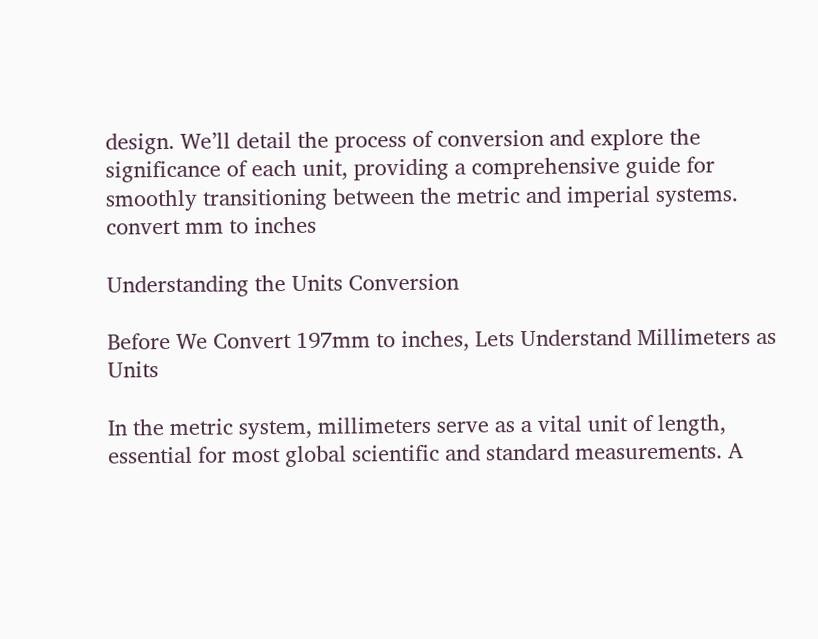design. We’ll detail the process of conversion and explore the significance of each unit, providing a comprehensive guide for smoothly transitioning between the metric and imperial systems.
convert mm to inches

Understanding the Units Conversion

Before We Convert 197mm to inches, Lets Understand Millimeters as Units

In the metric system, millimeters serve as a vital unit of length, essential for most global scientific and standard measurements. A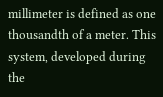millimeter is defined as one thousandth of a meter. This system, developed during the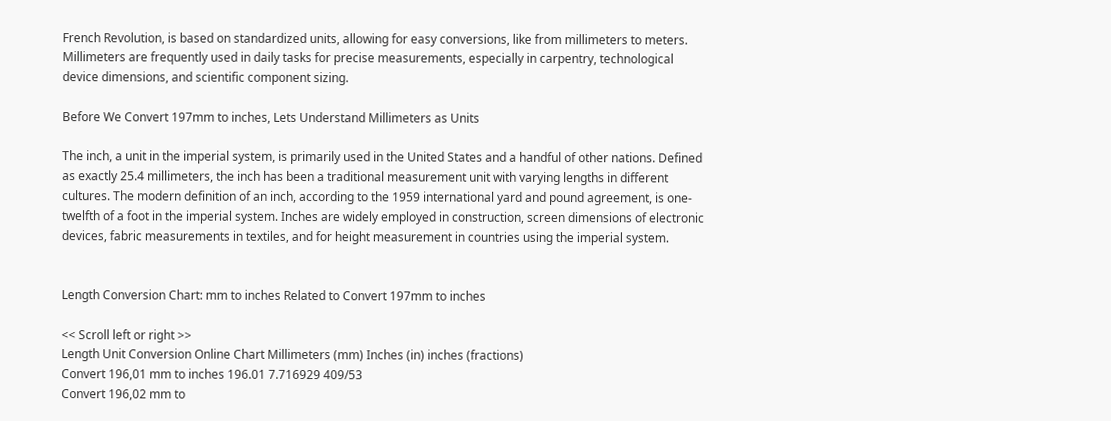French Revolution, is based on standardized units, allowing for easy conversions, like from millimeters to meters. Millimeters are frequently used in daily tasks for precise measurements, especially in carpentry, technological device dimensions, and scientific component sizing.

Before We Convert 197mm to inches, Lets Understand Millimeters as Units

The inch, a unit in the imperial system, is primarily used in the United States and a handful of other nations. Defined as exactly 25.4 millimeters, the inch has been a traditional measurement unit with varying lengths in different cultures. The modern definition of an inch, according to the 1959 international yard and pound agreement, is one-twelfth of a foot in the imperial system. Inches are widely employed in construction, screen dimensions of electronic devices, fabric measurements in textiles, and for height measurement in countries using the imperial system.


Length Conversion Chart: mm to inches Related to Convert 197mm to inches

<< Scroll left or right >>
Length Unit Conversion Online Chart Millimeters (mm) Inches (in) inches (fractions)
Convert 196,01 mm to inches 196.01 7.716929 409/53
Convert 196,02 mm to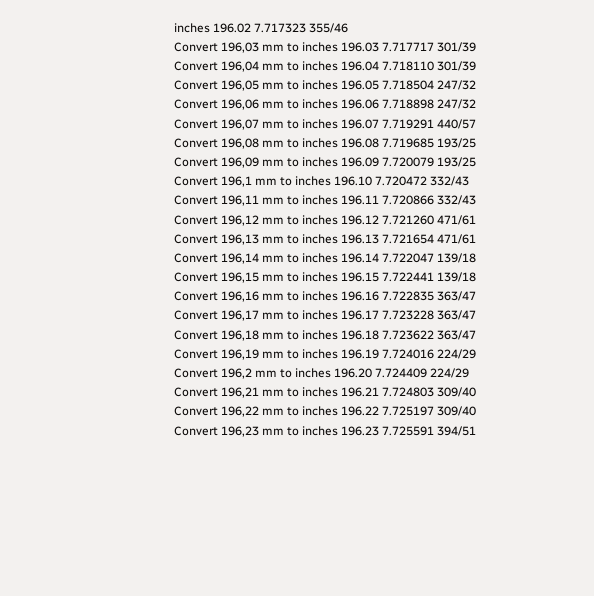inches 196.02 7.717323 355/46
Convert 196,03 mm to inches 196.03 7.717717 301/39
Convert 196,04 mm to inches 196.04 7.718110 301/39
Convert 196,05 mm to inches 196.05 7.718504 247/32
Convert 196,06 mm to inches 196.06 7.718898 247/32
Convert 196,07 mm to inches 196.07 7.719291 440/57
Convert 196,08 mm to inches 196.08 7.719685 193/25
Convert 196,09 mm to inches 196.09 7.720079 193/25
Convert 196,1 mm to inches 196.10 7.720472 332/43
Convert 196,11 mm to inches 196.11 7.720866 332/43
Convert 196,12 mm to inches 196.12 7.721260 471/61
Convert 196,13 mm to inches 196.13 7.721654 471/61
Convert 196,14 mm to inches 196.14 7.722047 139/18
Convert 196,15 mm to inches 196.15 7.722441 139/18
Convert 196,16 mm to inches 196.16 7.722835 363/47
Convert 196,17 mm to inches 196.17 7.723228 363/47
Convert 196,18 mm to inches 196.18 7.723622 363/47
Convert 196,19 mm to inches 196.19 7.724016 224/29
Convert 196,2 mm to inches 196.20 7.724409 224/29
Convert 196,21 mm to inches 196.21 7.724803 309/40
Convert 196,22 mm to inches 196.22 7.725197 309/40
Convert 196,23 mm to inches 196.23 7.725591 394/51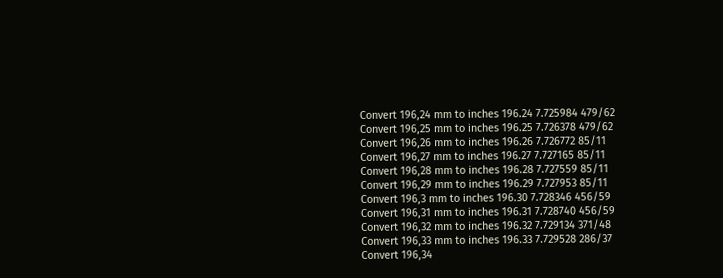Convert 196,24 mm to inches 196.24 7.725984 479/62
Convert 196,25 mm to inches 196.25 7.726378 479/62
Convert 196,26 mm to inches 196.26 7.726772 85/11
Convert 196,27 mm to inches 196.27 7.727165 85/11
Convert 196,28 mm to inches 196.28 7.727559 85/11
Convert 196,29 mm to inches 196.29 7.727953 85/11
Convert 196,3 mm to inches 196.30 7.728346 456/59
Convert 196,31 mm to inches 196.31 7.728740 456/59
Convert 196,32 mm to inches 196.32 7.729134 371/48
Convert 196,33 mm to inches 196.33 7.729528 286/37
Convert 196,34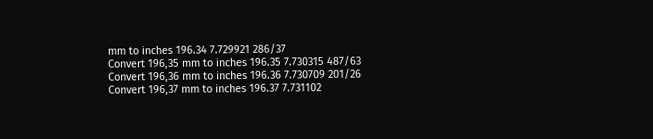mm to inches 196.34 7.729921 286/37
Convert 196,35 mm to inches 196.35 7.730315 487/63
Convert 196,36 mm to inches 196.36 7.730709 201/26
Convert 196,37 mm to inches 196.37 7.731102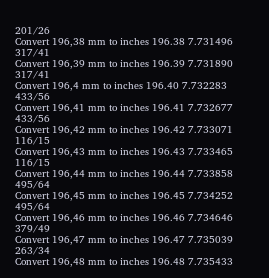201/26
Convert 196,38 mm to inches 196.38 7.731496 317/41
Convert 196,39 mm to inches 196.39 7.731890 317/41
Convert 196,4 mm to inches 196.40 7.732283 433/56
Convert 196,41 mm to inches 196.41 7.732677 433/56
Convert 196,42 mm to inches 196.42 7.733071 116/15
Convert 196,43 mm to inches 196.43 7.733465 116/15
Convert 196,44 mm to inches 196.44 7.733858 495/64
Convert 196,45 mm to inches 196.45 7.734252 495/64
Convert 196,46 mm to inches 196.46 7.734646 379/49
Convert 196,47 mm to inches 196.47 7.735039 263/34
Convert 196,48 mm to inches 196.48 7.735433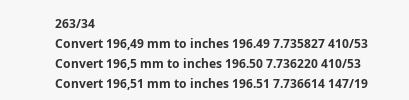263/34
Convert 196,49 mm to inches 196.49 7.735827 410/53
Convert 196,5 mm to inches 196.50 7.736220 410/53
Convert 196,51 mm to inches 196.51 7.736614 147/19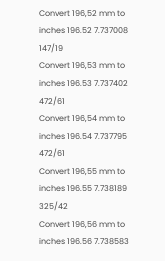Convert 196,52 mm to inches 196.52 7.737008 147/19
Convert 196,53 mm to inches 196.53 7.737402 472/61
Convert 196,54 mm to inches 196.54 7.737795 472/61
Convert 196,55 mm to inches 196.55 7.738189 325/42
Convert 196,56 mm to inches 196.56 7.738583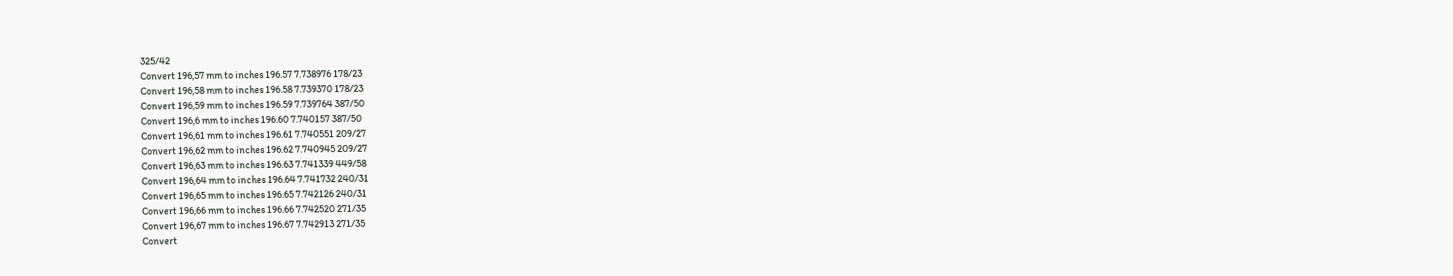325/42
Convert 196,57 mm to inches 196.57 7.738976 178/23
Convert 196,58 mm to inches 196.58 7.739370 178/23
Convert 196,59 mm to inches 196.59 7.739764 387/50
Convert 196,6 mm to inches 196.60 7.740157 387/50
Convert 196,61 mm to inches 196.61 7.740551 209/27
Convert 196,62 mm to inches 196.62 7.740945 209/27
Convert 196,63 mm to inches 196.63 7.741339 449/58
Convert 196,64 mm to inches 196.64 7.741732 240/31
Convert 196,65 mm to inches 196.65 7.742126 240/31
Convert 196,66 mm to inches 196.66 7.742520 271/35
Convert 196,67 mm to inches 196.67 7.742913 271/35
Convert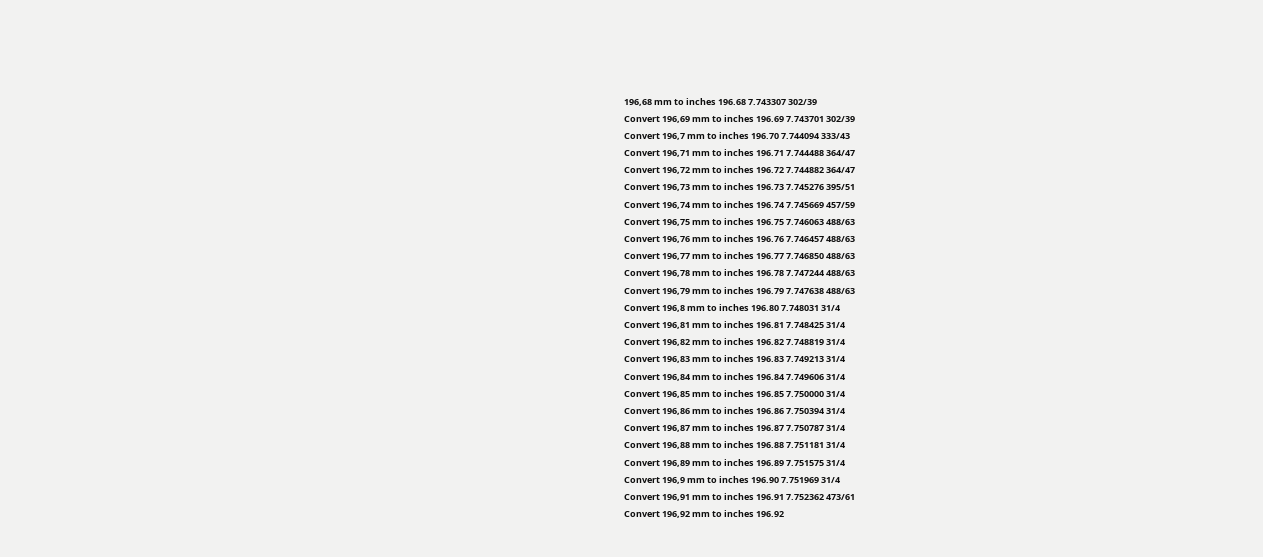196,68 mm to inches 196.68 7.743307 302/39
Convert 196,69 mm to inches 196.69 7.743701 302/39
Convert 196,7 mm to inches 196.70 7.744094 333/43
Convert 196,71 mm to inches 196.71 7.744488 364/47
Convert 196,72 mm to inches 196.72 7.744882 364/47
Convert 196,73 mm to inches 196.73 7.745276 395/51
Convert 196,74 mm to inches 196.74 7.745669 457/59
Convert 196,75 mm to inches 196.75 7.746063 488/63
Convert 196,76 mm to inches 196.76 7.746457 488/63
Convert 196,77 mm to inches 196.77 7.746850 488/63
Convert 196,78 mm to inches 196.78 7.747244 488/63
Convert 196,79 mm to inches 196.79 7.747638 488/63
Convert 196,8 mm to inches 196.80 7.748031 31/4
Convert 196,81 mm to inches 196.81 7.748425 31/4
Convert 196,82 mm to inches 196.82 7.748819 31/4
Convert 196,83 mm to inches 196.83 7.749213 31/4
Convert 196,84 mm to inches 196.84 7.749606 31/4
Convert 196,85 mm to inches 196.85 7.750000 31/4
Convert 196,86 mm to inches 196.86 7.750394 31/4
Convert 196,87 mm to inches 196.87 7.750787 31/4
Convert 196,88 mm to inches 196.88 7.751181 31/4
Convert 196,89 mm to inches 196.89 7.751575 31/4
Convert 196,9 mm to inches 196.90 7.751969 31/4
Convert 196,91 mm to inches 196.91 7.752362 473/61
Convert 196,92 mm to inches 196.92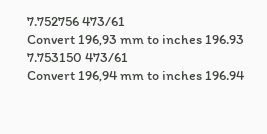7.752756 473/61
Convert 196,93 mm to inches 196.93 7.753150 473/61
Convert 196,94 mm to inches 196.94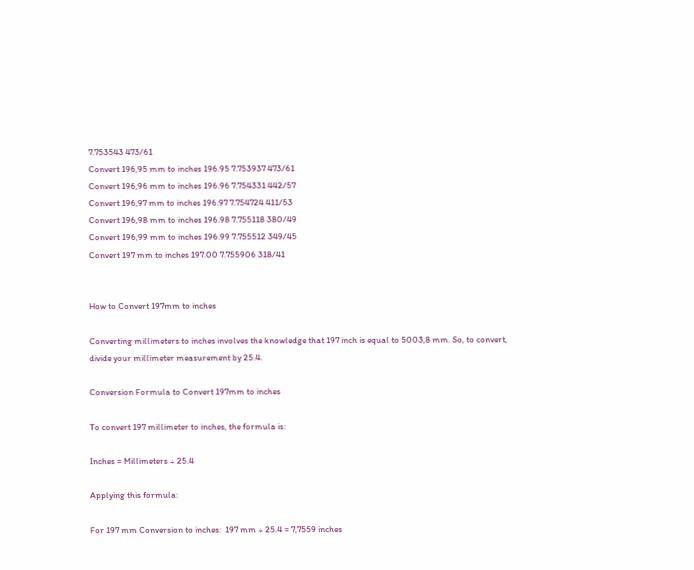7.753543 473/61
Convert 196,95 mm to inches 196.95 7.753937 473/61
Convert 196,96 mm to inches 196.96 7.754331 442/57
Convert 196,97 mm to inches 196.97 7.754724 411/53
Convert 196,98 mm to inches 196.98 7.755118 380/49
Convert 196,99 mm to inches 196.99 7.755512 349/45
Convert 197 mm to inches 197.00 7.755906 318/41


How to Convert 197mm to inches

Converting millimeters to inches involves the knowledge that 197 inch is equal to 5003,8 mm. So, to convert, divide your millimeter measurement by 25.4.

Conversion Formula to Convert 197mm to inches

To convert 197 millimeter to inches, the formula is:

Inches = Millimeters ÷ 25.4

Applying this formula:

For 197 mm Conversion to inches:  197 mm ÷ 25.4 = 7,7559 inches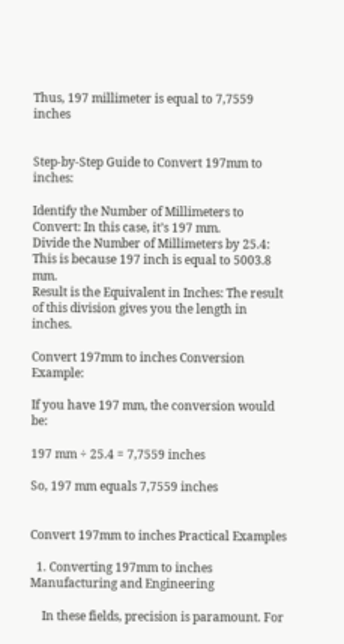Thus, 197 millimeter is equal to 7,7559 inches


Step-by-Step Guide to Convert 197mm to inches:

Identify the Number of Millimeters to Convert: In this case, it’s 197 mm.
Divide the Number of Millimeters by 25.4: This is because 197 inch is equal to 5003.8 mm.
Result is the Equivalent in Inches: The result of this division gives you the length in inches.

Convert 197mm to inches Conversion Example:

If you have 197 mm, the conversion would be:

197 mm ÷ 25.4 = 7,7559 inches

So, 197 mm equals 7,7559 inches


Convert 197mm to inches Practical Examples

  1. Converting 197mm to inches Manufacturing and Engineering

    In these fields, precision is paramount. For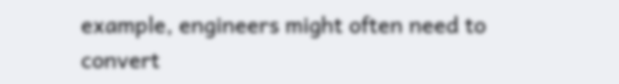example, engineers might often need to convert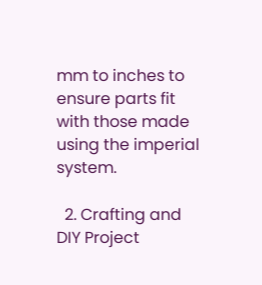mm to inches to ensure parts fit with those made using the imperial system.

  2. Crafting and DIY Project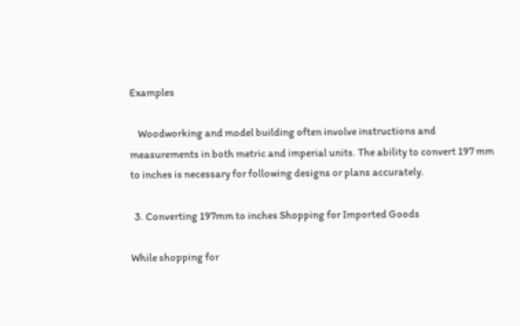Examples

    Woodworking and model building often involve instructions and measurements in both metric and imperial units. The ability to convert 197 mm to inches is necessary for following designs or plans accurately.

  3. Converting 197mm to inches Shopping for Imported Goods

While shopping for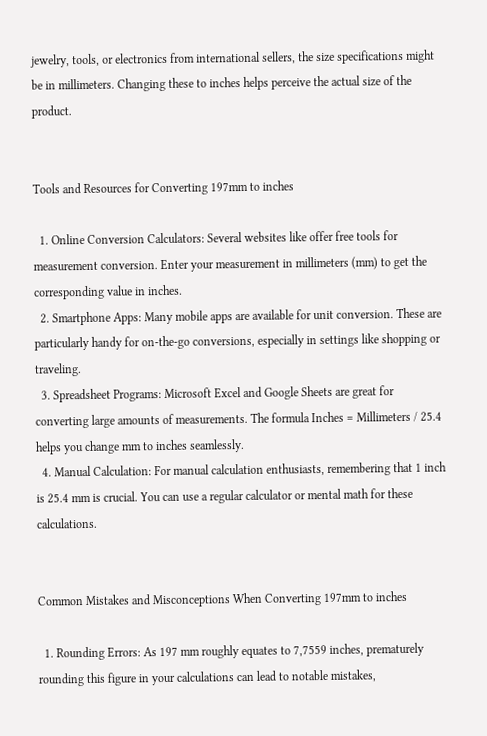jewelry, tools, or electronics from international sellers, the size specifications might be in millimeters. Changing these to inches helps perceive the actual size of the product.


Tools and Resources for Converting 197mm to inches

  1. Online Conversion Calculators: Several websites like offer free tools for measurement conversion. Enter your measurement in millimeters (mm) to get the corresponding value in inches.
  2. Smartphone Apps: Many mobile apps are available for unit conversion. These are particularly handy for on-the-go conversions, especially in settings like shopping or traveling.
  3. Spreadsheet Programs: Microsoft Excel and Google Sheets are great for converting large amounts of measurements. The formula Inches = Millimeters / 25.4 helps you change mm to inches seamlessly.
  4. Manual Calculation: For manual calculation enthusiasts, remembering that 1 inch is 25.4 mm is crucial. You can use a regular calculator or mental math for these calculations.


Common Mistakes and Misconceptions When Converting 197mm to inches

  1. Rounding Errors: As 197 mm roughly equates to 7,7559 inches, prematurely rounding this figure in your calculations can lead to notable mistakes,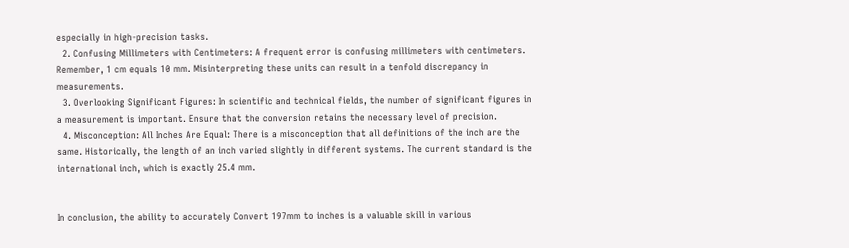especially in high-precision tasks.
  2. Confusing Millimeters with Centimeters: A frequent error is confusing millimeters with centimeters. Remember, 1 cm equals 10 mm. Misinterpreting these units can result in a tenfold discrepancy in measurements.
  3. Overlooking Significant Figures: In scientific and technical fields, the number of significant figures in a measurement is important. Ensure that the conversion retains the necessary level of precision.
  4. Misconception: All Inches Are Equal: There is a misconception that all definitions of the inch are the same. Historically, the length of an inch varied slightly in different systems. The current standard is the international inch, which is exactly 25.4 mm.


In conclusion, the ability to accurately Convert 197mm to inches is a valuable skill in various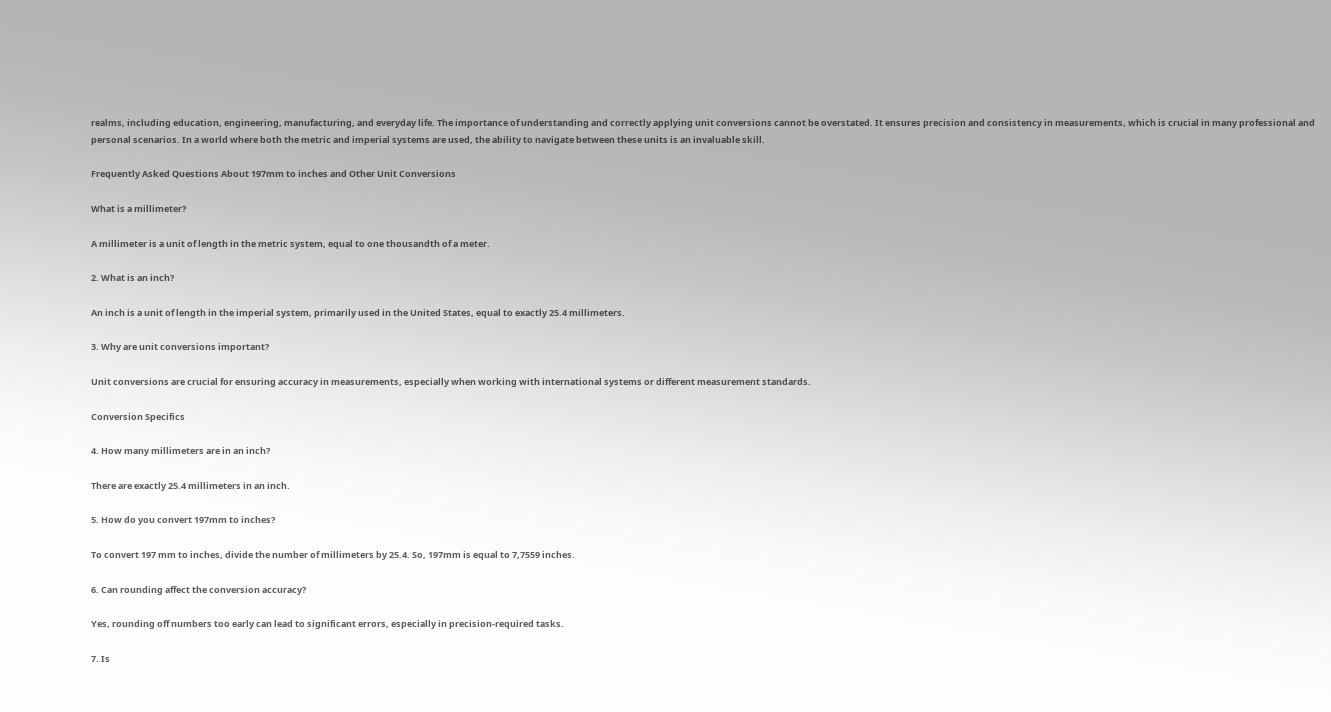realms, including education, engineering, manufacturing, and everyday life. The importance of understanding and correctly applying unit conversions cannot be overstated. It ensures precision and consistency in measurements, which is crucial in many professional and personal scenarios. In a world where both the metric and imperial systems are used, the ability to navigate between these units is an invaluable skill.

Frequently Asked Questions About 197mm to inches and Other Unit Conversions

What is a millimeter?

A millimeter is a unit of length in the metric system, equal to one thousandth of a meter.

2. What is an inch?

An inch is a unit of length in the imperial system, primarily used in the United States, equal to exactly 25.4 millimeters.

3. Why are unit conversions important?

Unit conversions are crucial for ensuring accuracy in measurements, especially when working with international systems or different measurement standards.

Conversion Specifics

4. How many millimeters are in an inch?

There are exactly 25.4 millimeters in an inch.

5. How do you convert 197mm to inches?

To convert 197 mm to inches, divide the number of millimeters by 25.4. So, 197mm is equal to 7,7559 inches.

6. Can rounding affect the conversion accuracy?

Yes, rounding off numbers too early can lead to significant errors, especially in precision-required tasks.

7. Is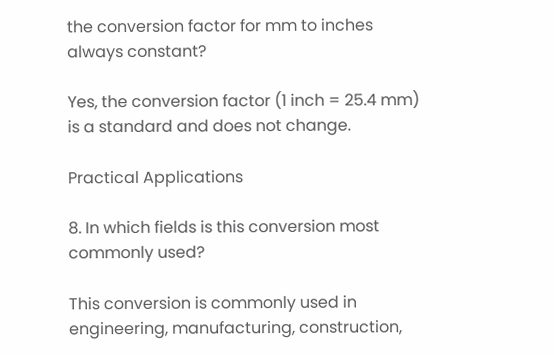the conversion factor for mm to inches always constant?

Yes, the conversion factor (1 inch = 25.4 mm) is a standard and does not change.

Practical Applications

8. In which fields is this conversion most commonly used?

This conversion is commonly used in engineering, manufacturing, construction,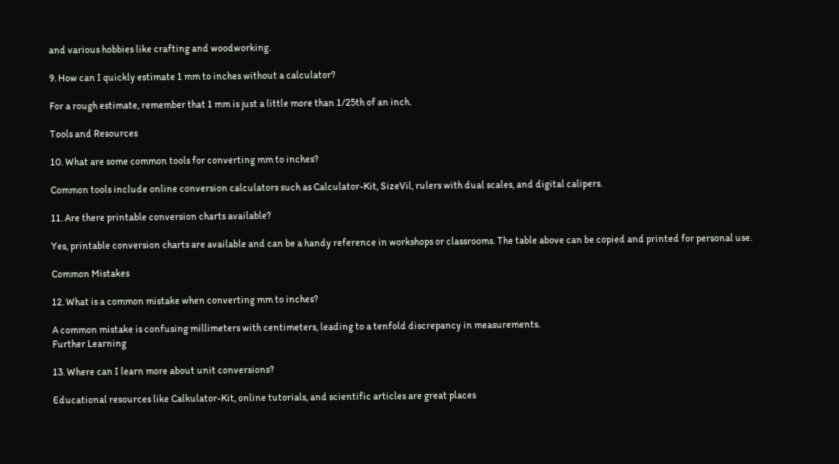and various hobbies like crafting and woodworking.

9. How can I quickly estimate 1 mm to inches without a calculator?

For a rough estimate, remember that 1 mm is just a little more than 1/25th of an inch.

Tools and Resources

10. What are some common tools for converting mm to inches?

Common tools include online conversion calculators such as Calculator-Kit, SizeVil, rulers with dual scales, and digital calipers.

11. Are there printable conversion charts available?

Yes, printable conversion charts are available and can be a handy reference in workshops or classrooms. The table above can be copied and printed for personal use.

Common Mistakes

12. What is a common mistake when converting mm to inches?

A common mistake is confusing millimeters with centimeters, leading to a tenfold discrepancy in measurements.
Further Learning

13. Where can I learn more about unit conversions?

Educational resources like Calkulator-Kit, online tutorials, and scientific articles are great places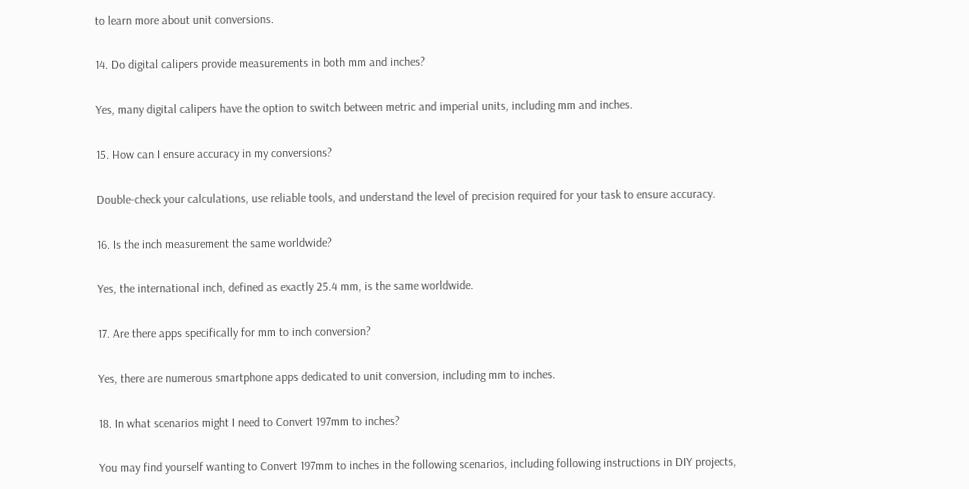to learn more about unit conversions.

14. Do digital calipers provide measurements in both mm and inches?

Yes, many digital calipers have the option to switch between metric and imperial units, including mm and inches.

15. How can I ensure accuracy in my conversions?

Double-check your calculations, use reliable tools, and understand the level of precision required for your task to ensure accuracy.

16. Is the inch measurement the same worldwide?

Yes, the international inch, defined as exactly 25.4 mm, is the same worldwide.

17. Are there apps specifically for mm to inch conversion?

Yes, there are numerous smartphone apps dedicated to unit conversion, including mm to inches.

18. In what scenarios might I need to Convert 197mm to inches?

You may find yourself wanting to Convert 197mm to inches in the following scenarios, including following instructions in DIY projects,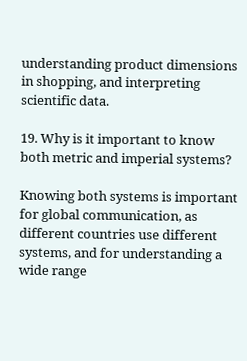understanding product dimensions in shopping, and interpreting scientific data.

19. Why is it important to know both metric and imperial systems?

Knowing both systems is important for global communication, as different countries use different systems, and for understanding a wide range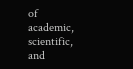of academic, scientific, and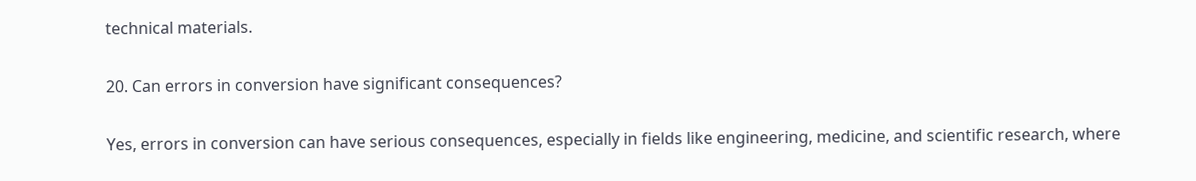technical materials.

20. Can errors in conversion have significant consequences?

Yes, errors in conversion can have serious consequences, especially in fields like engineering, medicine, and scientific research, where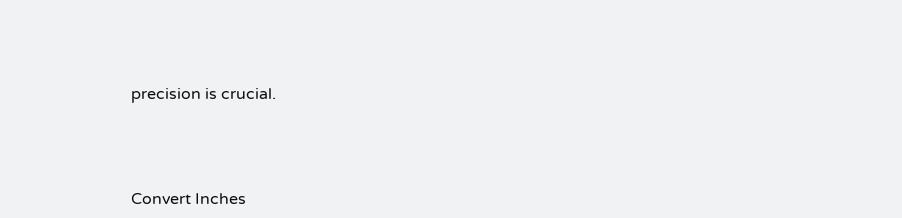precision is crucial.





Convert Inches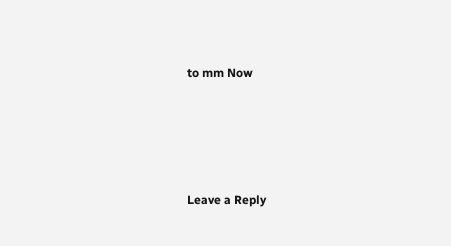to mm Now





Leave a Reply